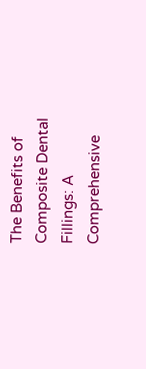The Benefits of Composite Dental Fillings: A Comprehensive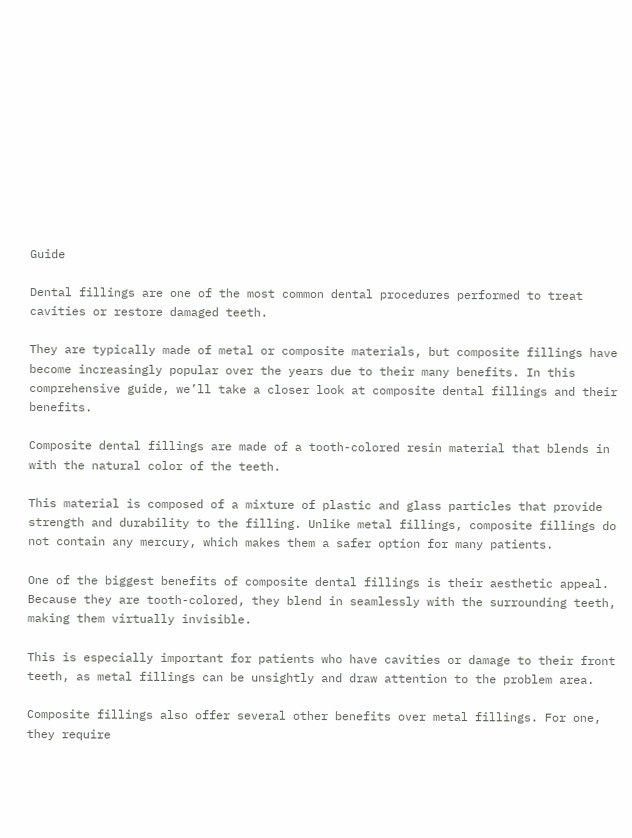Guide

Dental fillings are one of the most common dental procedures performed to treat cavities or restore damaged teeth.

They are typically made of metal or composite materials, but composite fillings have become increasingly popular over the years due to their many benefits. In this comprehensive guide, we’ll take a closer look at composite dental fillings and their benefits.

Composite dental fillings are made of a tooth-colored resin material that blends in with the natural color of the teeth.

This material is composed of a mixture of plastic and glass particles that provide strength and durability to the filling. Unlike metal fillings, composite fillings do not contain any mercury, which makes them a safer option for many patients.

One of the biggest benefits of composite dental fillings is their aesthetic appeal. Because they are tooth-colored, they blend in seamlessly with the surrounding teeth, making them virtually invisible.

This is especially important for patients who have cavities or damage to their front teeth, as metal fillings can be unsightly and draw attention to the problem area.

Composite fillings also offer several other benefits over metal fillings. For one, they require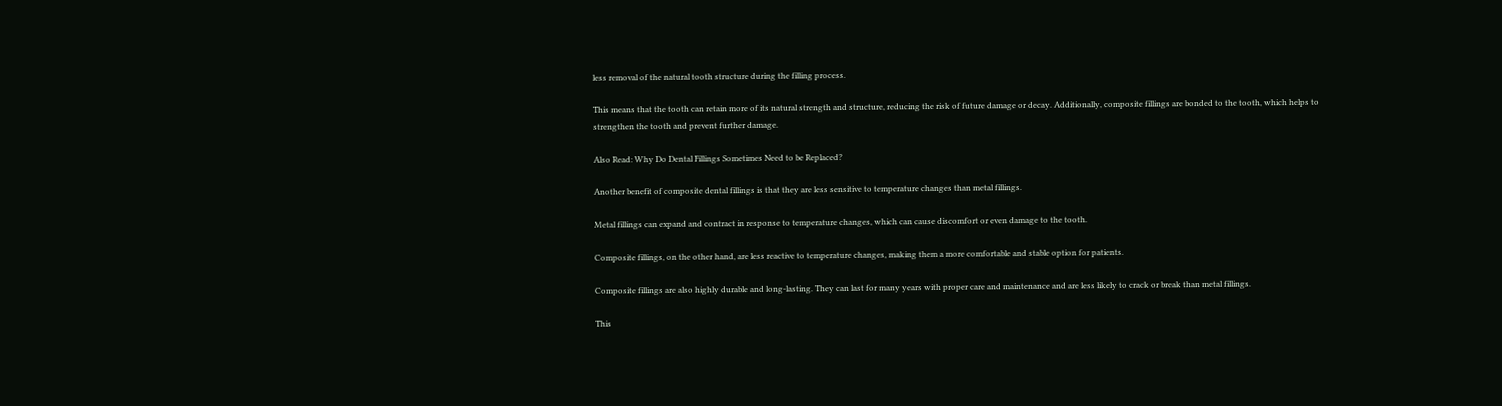less removal of the natural tooth structure during the filling process.

This means that the tooth can retain more of its natural strength and structure, reducing the risk of future damage or decay. Additionally, composite fillings are bonded to the tooth, which helps to strengthen the tooth and prevent further damage.

Also Read: Why Do Dental Fillings Sometimes Need to be Replaced?

Another benefit of composite dental fillings is that they are less sensitive to temperature changes than metal fillings.

Metal fillings can expand and contract in response to temperature changes, which can cause discomfort or even damage to the tooth.

Composite fillings, on the other hand, are less reactive to temperature changes, making them a more comfortable and stable option for patients.

Composite fillings are also highly durable and long-lasting. They can last for many years with proper care and maintenance and are less likely to crack or break than metal fillings.

This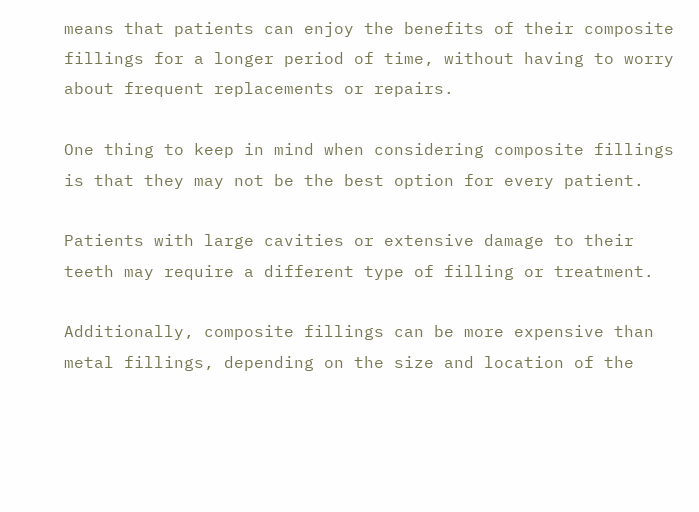means that patients can enjoy the benefits of their composite fillings for a longer period of time, without having to worry about frequent replacements or repairs.

One thing to keep in mind when considering composite fillings is that they may not be the best option for every patient.

Patients with large cavities or extensive damage to their teeth may require a different type of filling or treatment.

Additionally, composite fillings can be more expensive than metal fillings, depending on the size and location of the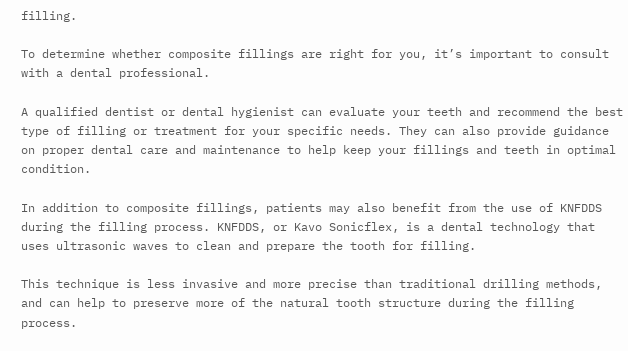filling.

To determine whether composite fillings are right for you, it’s important to consult with a dental professional.

A qualified dentist or dental hygienist can evaluate your teeth and recommend the best type of filling or treatment for your specific needs. They can also provide guidance on proper dental care and maintenance to help keep your fillings and teeth in optimal condition.

In addition to composite fillings, patients may also benefit from the use of KNFDDS during the filling process. KNFDDS, or Kavo Sonicflex, is a dental technology that uses ultrasonic waves to clean and prepare the tooth for filling.

This technique is less invasive and more precise than traditional drilling methods, and can help to preserve more of the natural tooth structure during the filling process.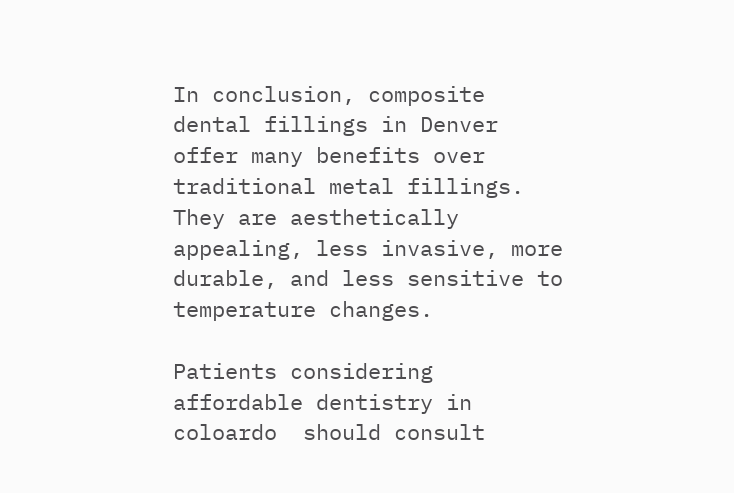In conclusion, composite dental fillings in Denver offer many benefits over traditional metal fillings. They are aesthetically appealing, less invasive, more durable, and less sensitive to temperature changes.

Patients considering affordable dentistry in coloardo  should consult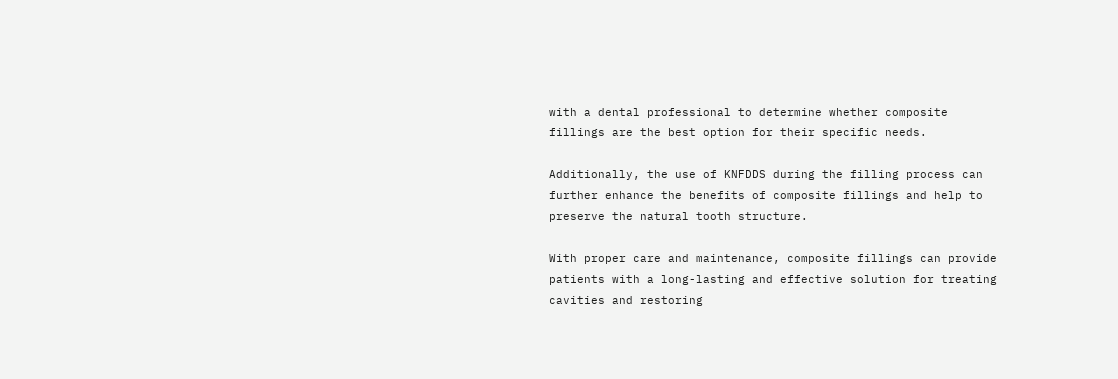with a dental professional to determine whether composite fillings are the best option for their specific needs.

Additionally, the use of KNFDDS during the filling process can further enhance the benefits of composite fillings and help to preserve the natural tooth structure.

With proper care and maintenance, composite fillings can provide patients with a long-lasting and effective solution for treating cavities and restoring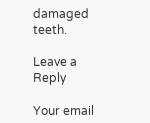damaged teeth.

Leave a Reply

Your email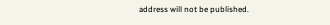address will not be published.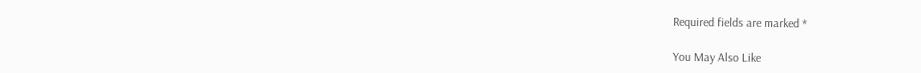Required fields are marked *

You May Also Like